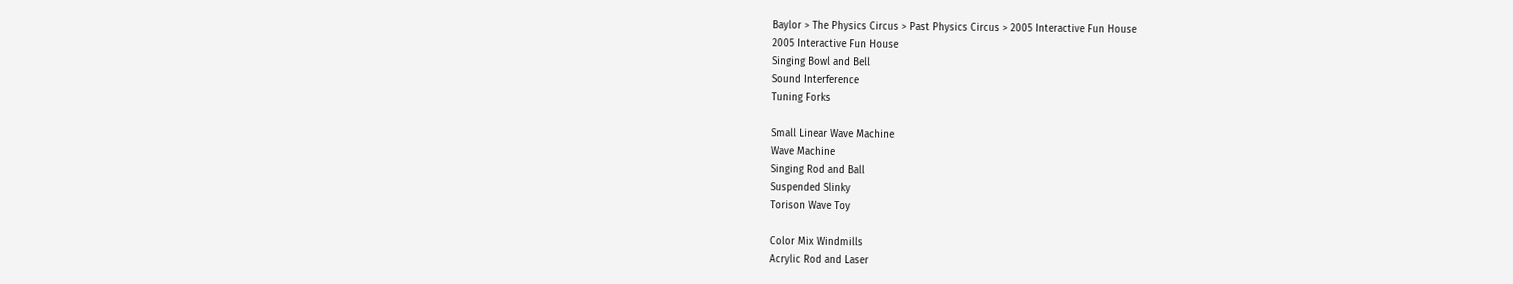Baylor > The Physics Circus > Past Physics Circus > 2005 Interactive Fun House
2005 Interactive Fun House
Singing Bowl and Bell
Sound Interference
Tuning Forks

Small Linear Wave Machine
Wave Machine
Singing Rod and Ball
Suspended Slinky
Torison Wave Toy

Color Mix Windmills
Acrylic Rod and Laser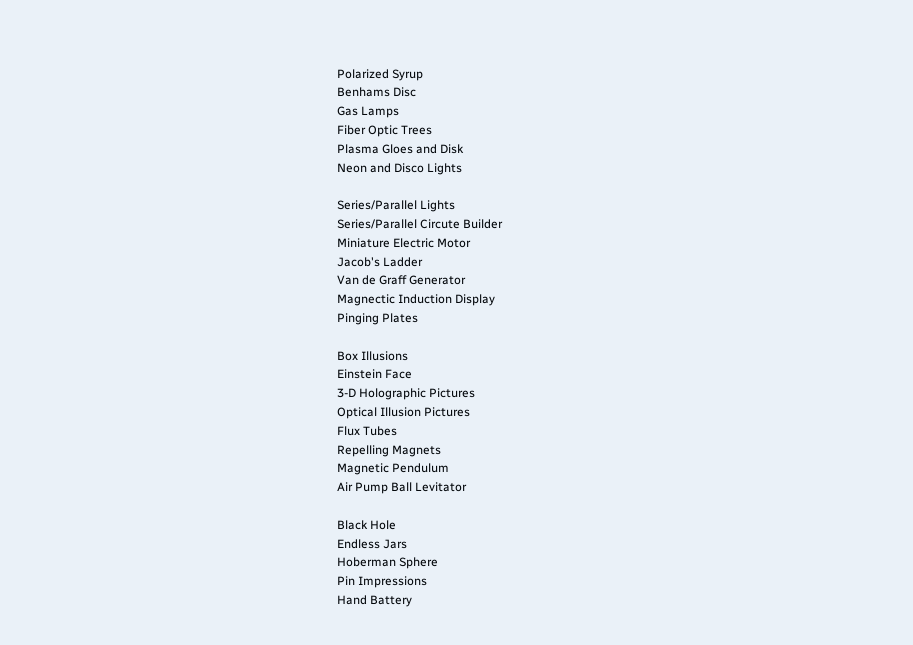Polarized Syrup
Benhams Disc
Gas Lamps
Fiber Optic Trees
Plasma Gloes and Disk
Neon and Disco Lights

Series/Parallel Lights
Series/Parallel Circute Builder
Miniature Electric Motor
Jacob's Ladder
Van de Graff Generator
Magnectic Induction Display
Pinging Plates

Box Illusions
Einstein Face
3-D Holographic Pictures
Optical Illusion Pictures
Flux Tubes
Repelling Magnets
Magnetic Pendulum
Air Pump Ball Levitator

Black Hole
Endless Jars
Hoberman Sphere
Pin Impressions
Hand Battery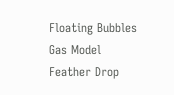Floating Bubbles
Gas Model
Feather Drop